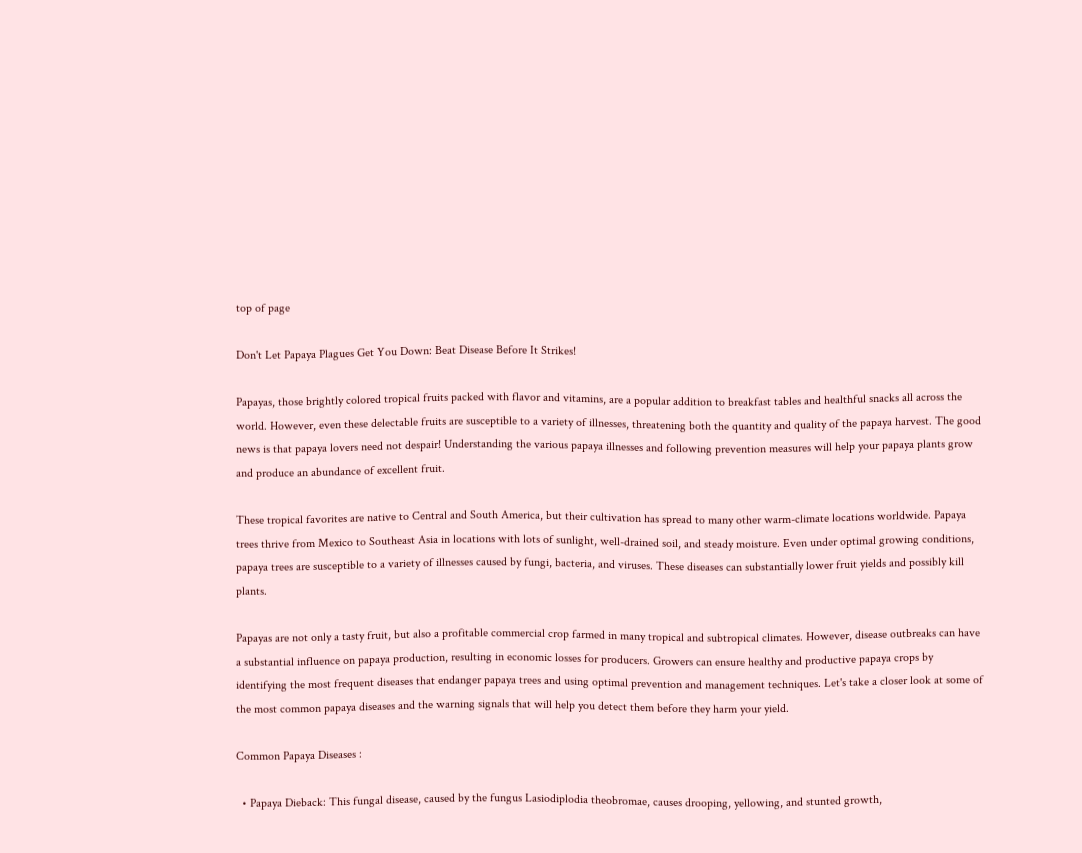top of page

Don't Let Papaya Plagues Get You Down: Beat Disease Before It Strikes!

Papayas, those brightly colored tropical fruits packed with flavor and vitamins, are a popular addition to breakfast tables and healthful snacks all across the world. However, even these delectable fruits are susceptible to a variety of illnesses, threatening both the quantity and quality of the papaya harvest. The good news is that papaya lovers need not despair! Understanding the various papaya illnesses and following prevention measures will help your papaya plants grow and produce an abundance of excellent fruit.

These tropical favorites are native to Central and South America, but their cultivation has spread to many other warm-climate locations worldwide. Papaya trees thrive from Mexico to Southeast Asia in locations with lots of sunlight, well-drained soil, and steady moisture. Even under optimal growing conditions, papaya trees are susceptible to a variety of illnesses caused by fungi, bacteria, and viruses. These diseases can substantially lower fruit yields and possibly kill plants.

Papayas are not only a tasty fruit, but also a profitable commercial crop farmed in many tropical and subtropical climates. However, disease outbreaks can have a substantial influence on papaya production, resulting in economic losses for producers. Growers can ensure healthy and productive papaya crops by identifying the most frequent diseases that endanger papaya trees and using optimal prevention and management techniques. Let's take a closer look at some of the most common papaya diseases and the warning signals that will help you detect them before they harm your yield.

Common Papaya Diseases :

  • Papaya Dieback: This fungal disease, caused by the fungus Lasiodiplodia theobromae, causes drooping, yellowing, and stunted growth,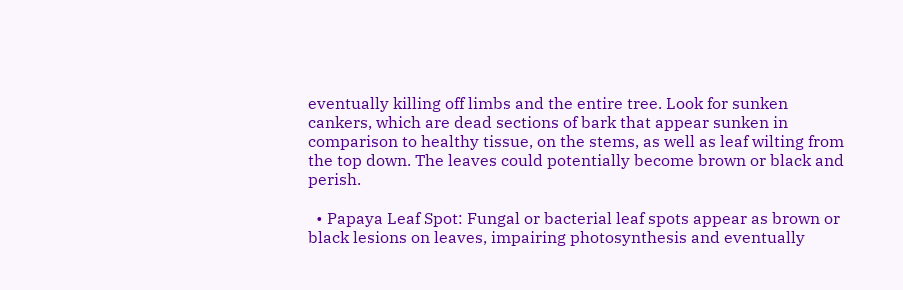eventually killing off limbs and the entire tree. Look for sunken cankers, which are dead sections of bark that appear sunken in comparison to healthy tissue, on the stems, as well as leaf wilting from the top down. The leaves could potentially become brown or black and perish.

  • Papaya Leaf Spot: Fungal or bacterial leaf spots appear as brown or black lesions on leaves, impairing photosynthesis and eventually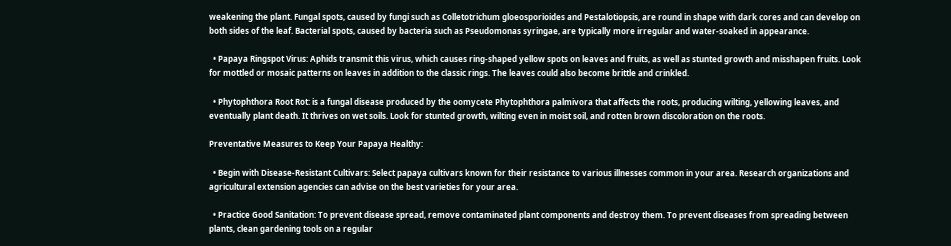weakening the plant. Fungal spots, caused by fungi such as Colletotrichum gloeosporioides and Pestalotiopsis, are round in shape with dark cores and can develop on both sides of the leaf. Bacterial spots, caused by bacteria such as Pseudomonas syringae, are typically more irregular and water-soaked in appearance.

  • Papaya Ringspot Virus: Aphids transmit this virus, which causes ring-shaped yellow spots on leaves and fruits, as well as stunted growth and misshapen fruits. Look for mottled or mosaic patterns on leaves in addition to the classic rings. The leaves could also become brittle and crinkled.

  • Phytophthora Root Rot: is a fungal disease produced by the oomycete Phytophthora palmivora that affects the roots, producing wilting, yellowing leaves, and eventually plant death. It thrives on wet soils. Look for stunted growth, wilting even in moist soil, and rotten brown discoloration on the roots.

Preventative Measures to Keep Your Papaya Healthy:

  • Begin with Disease-Resistant Cultivars: Select papaya cultivars known for their resistance to various illnesses common in your area. Research organizations and agricultural extension agencies can advise on the best varieties for your area.

  • Practice Good Sanitation: To prevent disease spread, remove contaminated plant components and destroy them. To prevent diseases from spreading between plants, clean gardening tools on a regular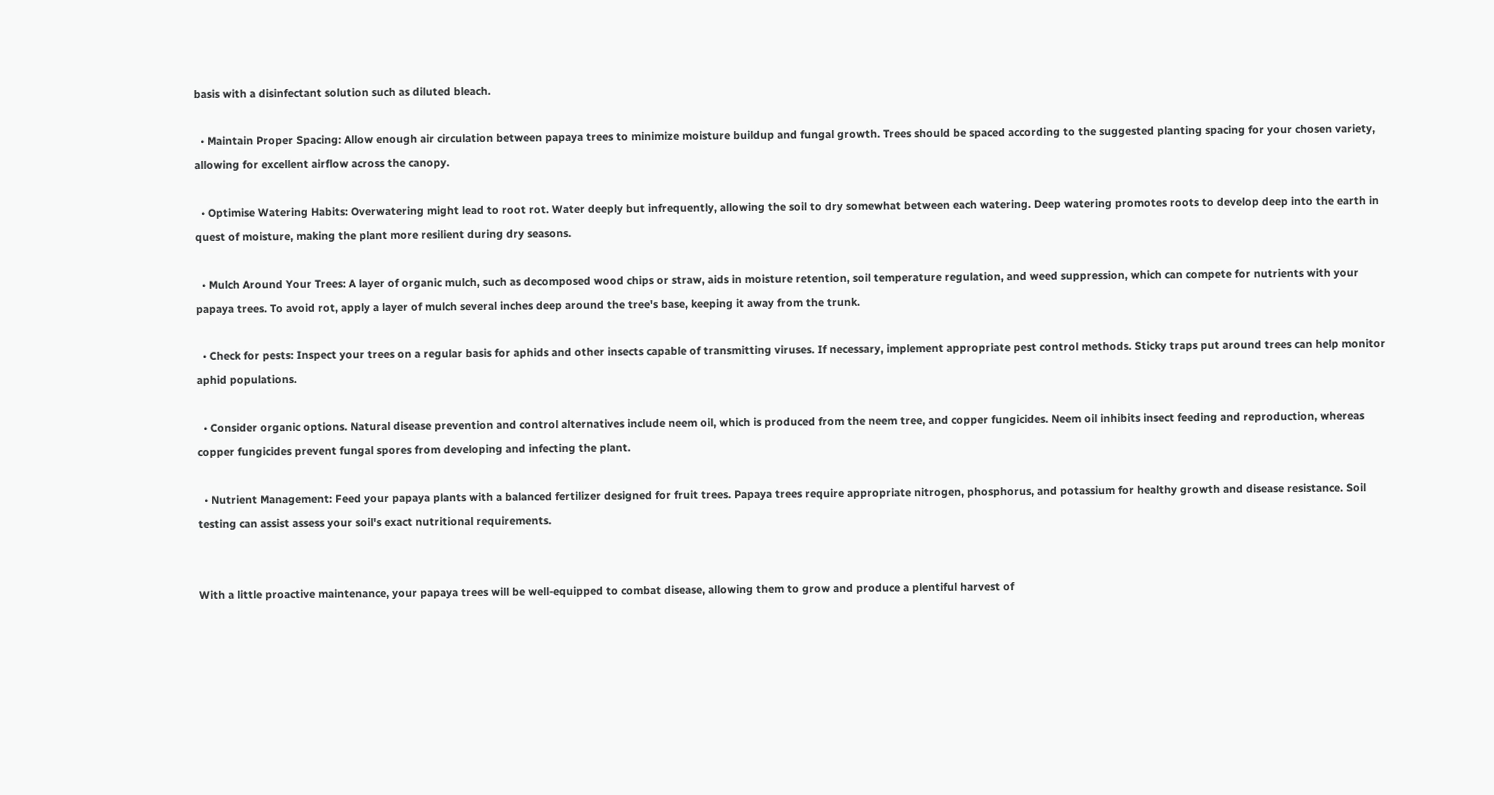basis with a disinfectant solution such as diluted bleach.

  • Maintain Proper Spacing: Allow enough air circulation between papaya trees to minimize moisture buildup and fungal growth. Trees should be spaced according to the suggested planting spacing for your chosen variety, allowing for excellent airflow across the canopy.

  • Optimise Watering Habits: Overwatering might lead to root rot. Water deeply but infrequently, allowing the soil to dry somewhat between each watering. Deep watering promotes roots to develop deep into the earth in quest of moisture, making the plant more resilient during dry seasons.

  • Mulch Around Your Trees: A layer of organic mulch, such as decomposed wood chips or straw, aids in moisture retention, soil temperature regulation, and weed suppression, which can compete for nutrients with your papaya trees. To avoid rot, apply a layer of mulch several inches deep around the tree's base, keeping it away from the trunk.

  • Check for pests: Inspect your trees on a regular basis for aphids and other insects capable of transmitting viruses. If necessary, implement appropriate pest control methods. Sticky traps put around trees can help monitor aphid populations.

  • Consider organic options. Natural disease prevention and control alternatives include neem oil, which is produced from the neem tree, and copper fungicides. Neem oil inhibits insect feeding and reproduction, whereas copper fungicides prevent fungal spores from developing and infecting the plant.

  • Nutrient Management: Feed your papaya plants with a balanced fertilizer designed for fruit trees. Papaya trees require appropriate nitrogen, phosphorus, and potassium for healthy growth and disease resistance. Soil testing can assist assess your soil's exact nutritional requirements.


With a little proactive maintenance, your papaya trees will be well-equipped to combat disease, allowing them to grow and produce a plentiful harvest of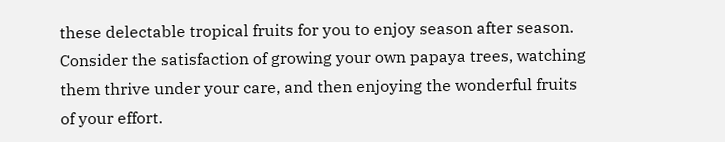these delectable tropical fruits for you to enjoy season after season. Consider the satisfaction of growing your own papaya trees, watching them thrive under your care, and then enjoying the wonderful fruits of your effort.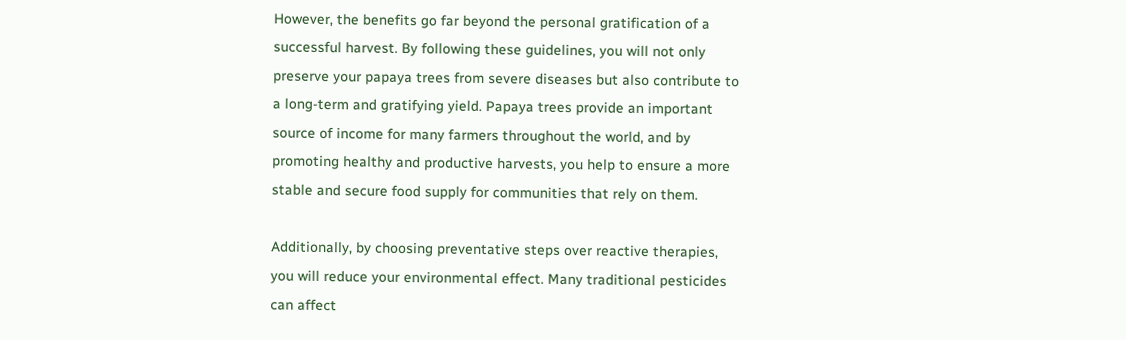However, the benefits go far beyond the personal gratification of a successful harvest. By following these guidelines, you will not only preserve your papaya trees from severe diseases but also contribute to a long-term and gratifying yield. Papaya trees provide an important source of income for many farmers throughout the world, and by promoting healthy and productive harvests, you help to ensure a more stable and secure food supply for communities that rely on them.

Additionally, by choosing preventative steps over reactive therapies, you will reduce your environmental effect. Many traditional pesticides can affect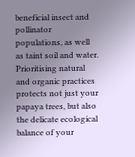beneficial insect and pollinator populations, as well as taint soil and water. Prioritising natural and organic practices protects not just your papaya trees, but also the delicate ecological balance of your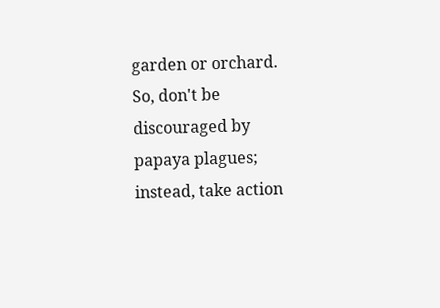garden or orchard. So, don't be discouraged by papaya plagues; instead, take action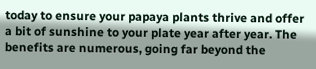today to ensure your papaya plants thrive and offer a bit of sunshine to your plate year after year. The benefits are numerous, going far beyond the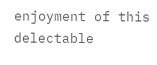enjoyment of this delectable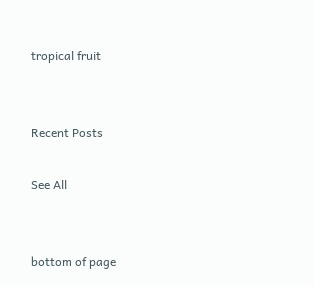tropical fruit


Recent Posts

See All


bottom of page